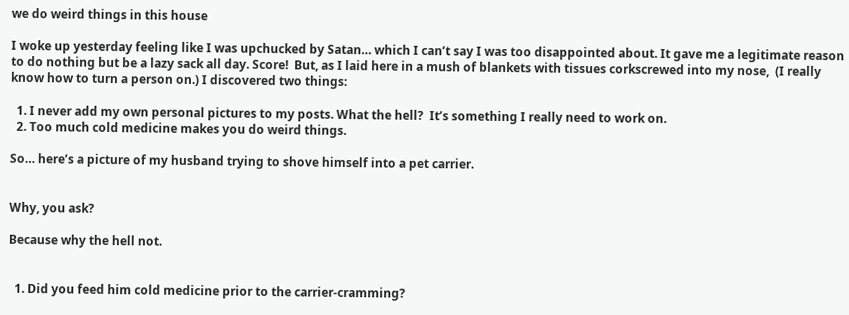we do weird things in this house

I woke up yesterday feeling like I was upchucked by Satan… which I can’t say I was too disappointed about. It gave me a legitimate reason to do nothing but be a lazy sack all day. Score!  But, as I laid here in a mush of blankets with tissues corkscrewed into my nose,  (I really know how to turn a person on.) I discovered two things:

  1. I never add my own personal pictures to my posts. What the hell?  It’s something I really need to work on.
  2. Too much cold medicine makes you do weird things.

So… here’s a picture of my husband trying to shove himself into a pet carrier.


Why, you ask?

Because why the hell not.


  1. Did you feed him cold medicine prior to the carrier-cramming?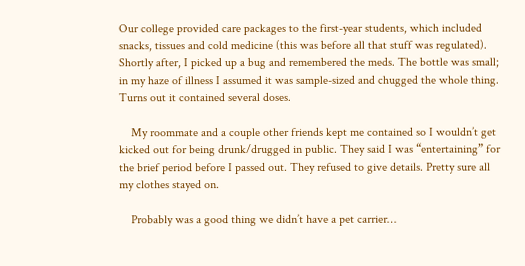Our college provided care packages to the first-year students, which included snacks, tissues and cold medicine (this was before all that stuff was regulated). Shortly after, I picked up a bug and remembered the meds. The bottle was small; in my haze of illness I assumed it was sample-sized and chugged the whole thing. Turns out it contained several doses.

    My roommate and a couple other friends kept me contained so I wouldn’t get kicked out for being drunk/drugged in public. They said I was “entertaining” for the brief period before I passed out. They refused to give details. Pretty sure all my clothes stayed on.

    Probably was a good thing we didn’t have a pet carrier…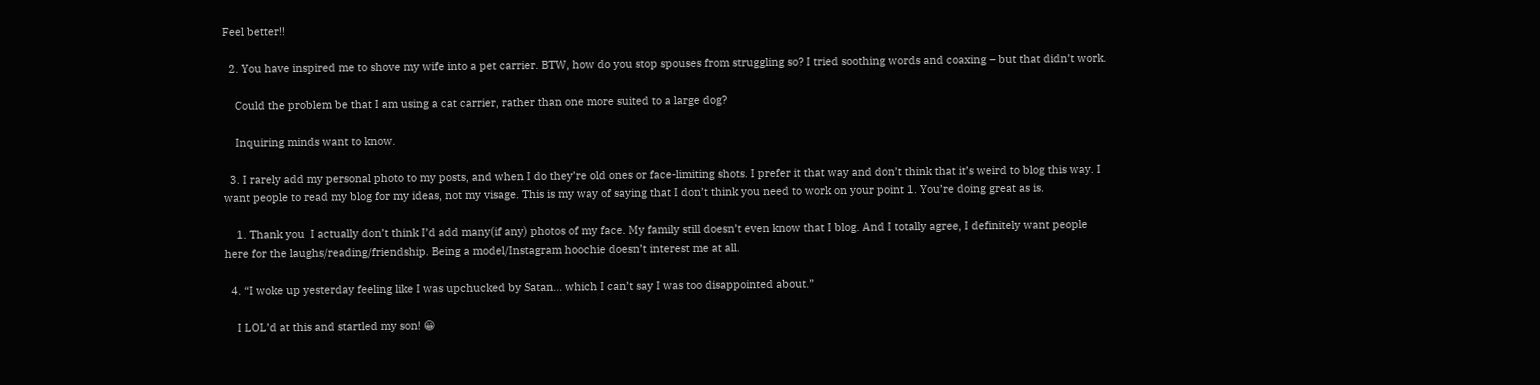Feel better!!

  2. You have inspired me to shove my wife into a pet carrier. BTW, how do you stop spouses from struggling so? I tried soothing words and coaxing – but that didn’t work.

    Could the problem be that I am using a cat carrier, rather than one more suited to a large dog?

    Inquiring minds want to know.

  3. I rarely add my personal photo to my posts, and when I do they’re old ones or face-limiting shots. I prefer it that way and don’t think that it’s weird to blog this way. I want people to read my blog for my ideas, not my visage. This is my way of saying that I don’t think you need to work on your point 1. You’re doing great as is.

    1. Thank you  I actually don’t think I’d add many(if any) photos of my face. My family still doesn’t even know that I blog. And I totally agree, I definitely want people here for the laughs/reading/friendship. Being a model/Instagram hoochie doesn’t interest me at all.

  4. “I woke up yesterday feeling like I was upchucked by Satan… which I can’t say I was too disappointed about.”

    I LOL’d at this and startled my son! 😀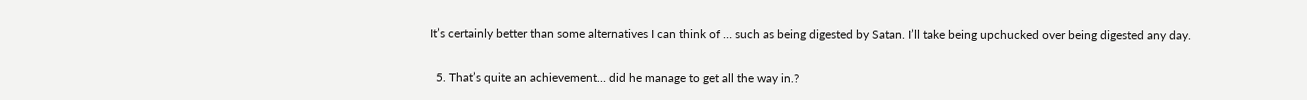It’s certainly better than some alternatives I can think of … such as being digested by Satan. I’ll take being upchucked over being digested any day.

  5. That’s quite an achievement… did he manage to get all the way in.?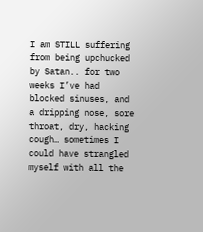I am STILL suffering from being upchucked by Satan.. for two weeks I’ve had blocked sinuses, and a dripping nose, sore throat, dry, hacking cough… sometimes I could have strangled myself with all the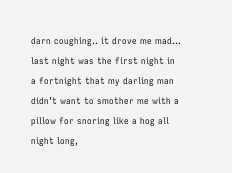darn coughing.. it drove me mad… last night was the first night in a fortnight that my darling man didn’t want to smother me with a pillow for snoring like a hog all night long,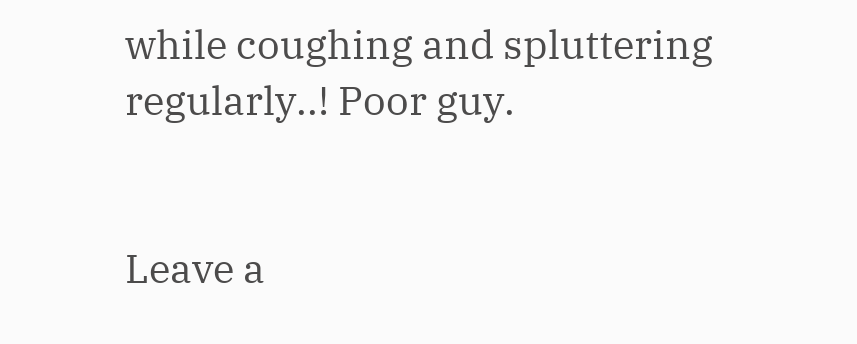while coughing and spluttering regularly..! Poor guy.


Leave a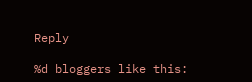Reply

%d bloggers like this: